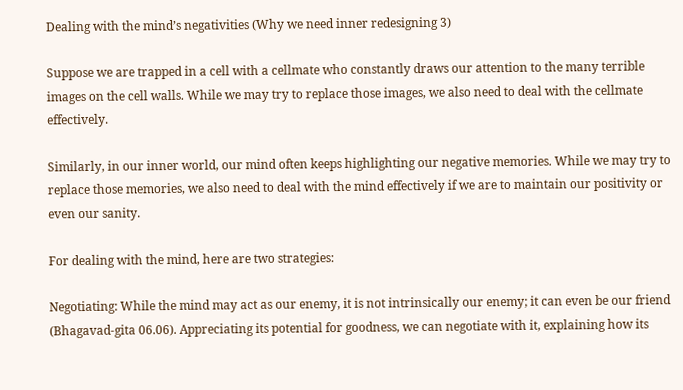Dealing with the mind’s negativities (Why we need inner redesigning 3)

Suppose we are trapped in a cell with a cellmate who constantly draws our attention to the many terrible images on the cell walls. While we may try to replace those images, we also need to deal with the cellmate effectively.

Similarly, in our inner world, our mind often keeps highlighting our negative memories. While we may try to replace those memories, we also need to deal with the mind effectively if we are to maintain our positivity or even our sanity.

For dealing with the mind, here are two strategies:

Negotiating: While the mind may act as our enemy, it is not intrinsically our enemy; it can even be our friend (Bhagavad-gita 06.06). Appreciating its potential for goodness, we can negotiate with it, explaining how its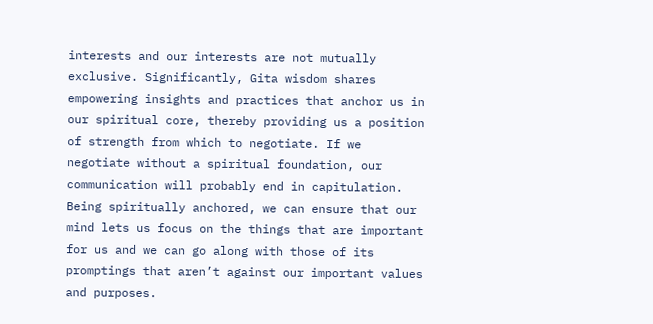interests and our interests are not mutually exclusive. Significantly, Gita wisdom shares empowering insights and practices that anchor us in our spiritual core, thereby providing us a position of strength from which to negotiate. If we negotiate without a spiritual foundation, our communication will probably end in capitulation. Being spiritually anchored, we can ensure that our mind lets us focus on the things that are important for us and we can go along with those of its promptings that aren’t against our important values and purposes.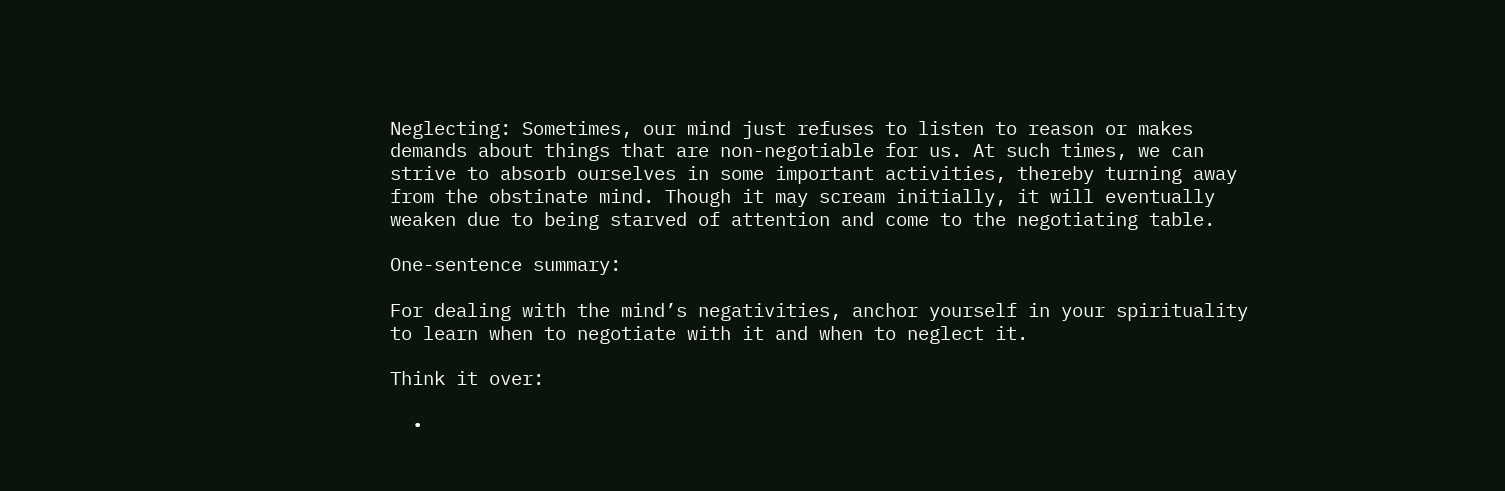Neglecting: Sometimes, our mind just refuses to listen to reason or makes demands about things that are non-negotiable for us. At such times, we can strive to absorb ourselves in some important activities, thereby turning away from the obstinate mind. Though it may scream initially, it will eventually weaken due to being starved of attention and come to the negotiating table.

One-sentence summary:

For dealing with the mind’s negativities, anchor yourself in your spirituality to learn when to negotiate with it and when to neglect it.

Think it over:

  •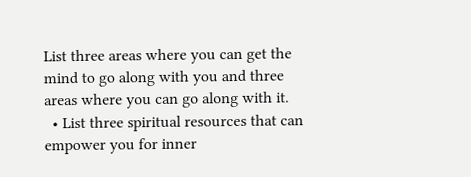List three areas where you can get the mind to go along with you and three areas where you can go along with it.
  • List three spiritual resources that can empower you for inner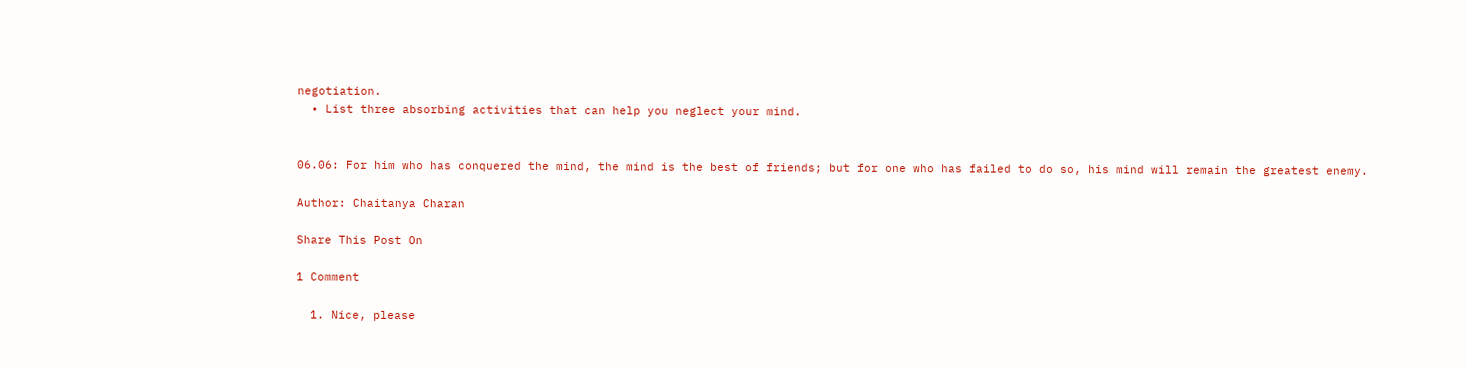negotiation.
  • List three absorbing activities that can help you neglect your mind.


06.06: For him who has conquered the mind, the mind is the best of friends; but for one who has failed to do so, his mind will remain the greatest enemy.

Author: Chaitanya Charan

Share This Post On

1 Comment

  1. Nice, please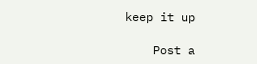keep it up

    Post a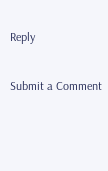Reply

Submit a Comment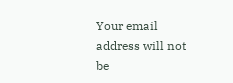Your email address will not be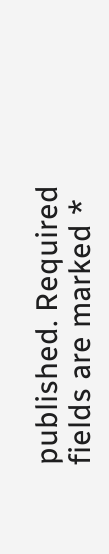published. Required fields are marked *